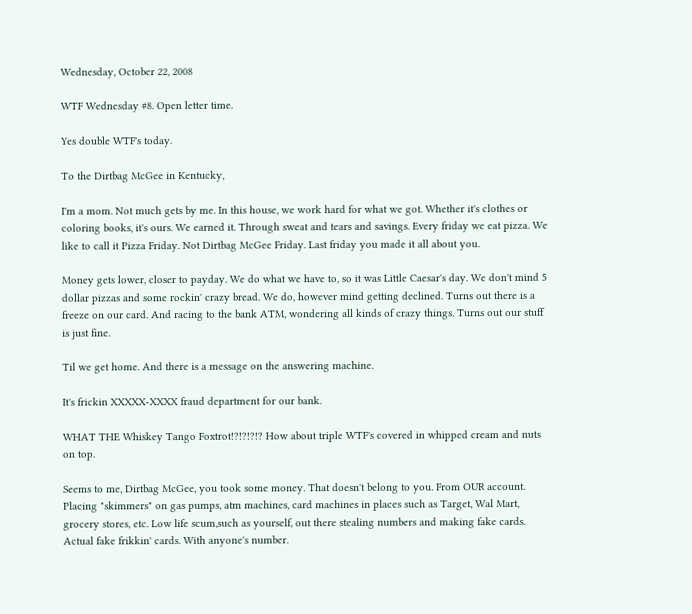Wednesday, October 22, 2008

WTF Wednesday #8. Open letter time.

Yes double WTF's today.

To the Dirtbag McGee in Kentucky,

I'm a mom. Not much gets by me. In this house, we work hard for what we got. Whether it's clothes or coloring books, it's ours. We earned it. Through sweat and tears and savings. Every friday we eat pizza. We like to call it Pizza Friday. Not Dirtbag McGee Friday. Last friday you made it all about you.

Money gets lower, closer to payday. We do what we have to, so it was Little Caesar's day. We don't mind 5 dollar pizzas and some rockin' crazy bread. We do, however mind getting declined. Turns out there is a freeze on our card. And racing to the bank ATM, wondering all kinds of crazy things. Turns out our stuff is just fine.

Til we get home. And there is a message on the answering machine.

It's frickin XXXXX-XXXX fraud department for our bank.

WHAT THE Whiskey Tango Foxtrot!?!?!?!? How about triple WTF's covered in whipped cream and nuts on top.

Seems to me, Dirtbag McGee, you took some money. That doesn't belong to you. From OUR account. Placing "skimmers" on gas pumps, atm machines, card machines in places such as Target, Wal Mart, grocery stores, etc. Low life scum,such as yourself, out there stealing numbers and making fake cards. Actual fake frikkin' cards. With anyone's number.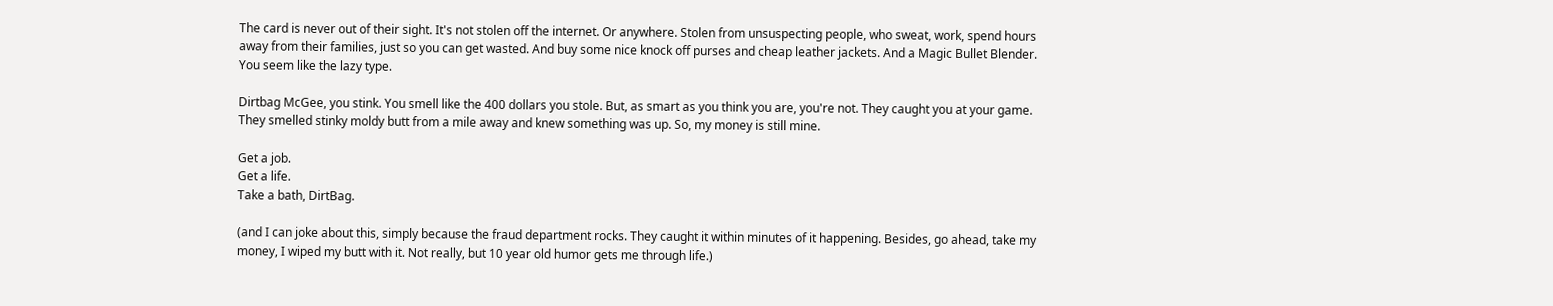The card is never out of their sight. It's not stolen off the internet. Or anywhere. Stolen from unsuspecting people, who sweat, work, spend hours away from their families, just so you can get wasted. And buy some nice knock off purses and cheap leather jackets. And a Magic Bullet Blender. You seem like the lazy type.

Dirtbag McGee, you stink. You smell like the 400 dollars you stole. But, as smart as you think you are, you're not. They caught you at your game. They smelled stinky moldy butt from a mile away and knew something was up. So, my money is still mine.

Get a job.
Get a life.
Take a bath, DirtBag.

(and I can joke about this, simply because the fraud department rocks. They caught it within minutes of it happening. Besides, go ahead, take my money, I wiped my butt with it. Not really, but 10 year old humor gets me through life.)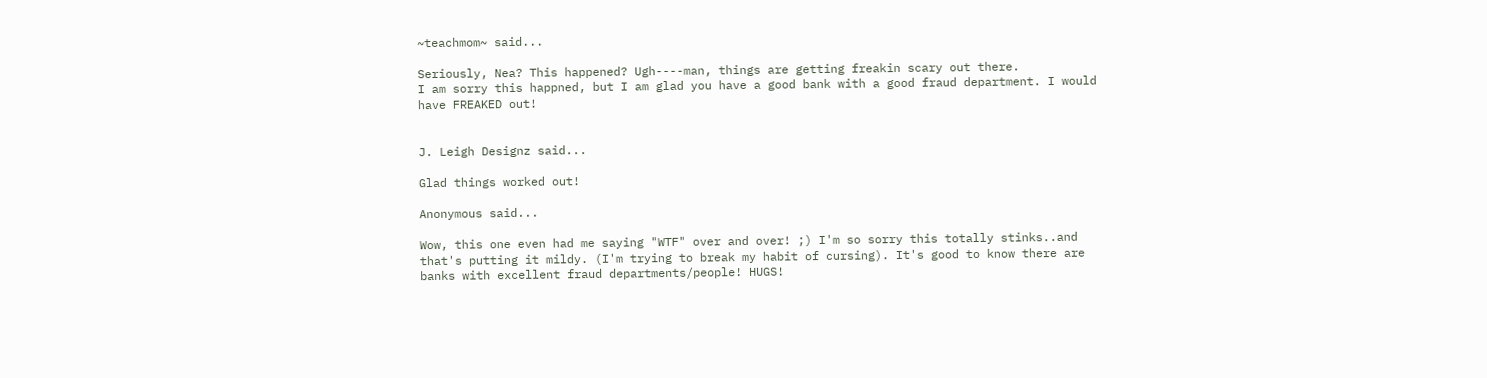~teachmom~ said...

Seriously, Nea? This happened? Ugh----man, things are getting freakin scary out there.
I am sorry this happned, but I am glad you have a good bank with a good fraud department. I would have FREAKED out!


J. Leigh Designz said...

Glad things worked out!

Anonymous said...

Wow, this one even had me saying "WTF" over and over! ;) I'm so sorry this totally stinks..and that's putting it mildy. (I'm trying to break my habit of cursing). It's good to know there are banks with excellent fraud departments/people! HUGS!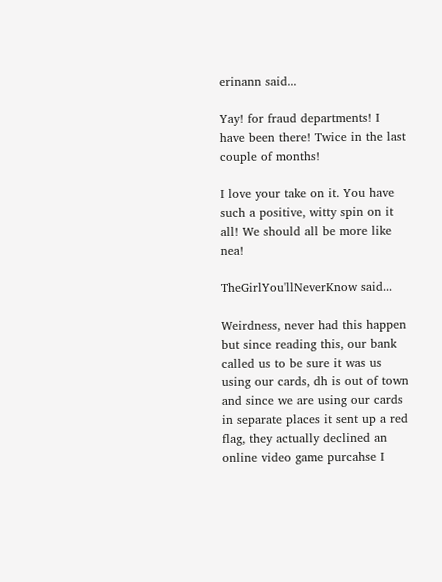erinann said...

Yay! for fraud departments! I have been there! Twice in the last couple of months!

I love your take on it. You have such a positive, witty spin on it all! We should all be more like nea!

TheGirlYou'llNeverKnow said...

Weirdness, never had this happen but since reading this, our bank called us to be sure it was us using our cards, dh is out of town and since we are using our cards in separate places it sent up a red flag, they actually declined an online video game purcahse I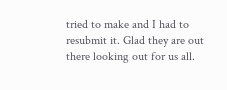tried to make and I had to resubmit it. Glad they are out there looking out for us all.